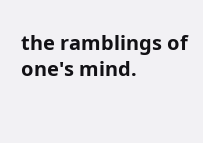the ramblings of one's mind.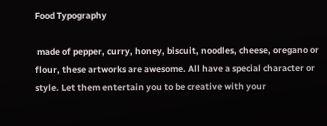Food Typography

 made of pepper, curry, honey, biscuit, noodles, cheese, oregano or flour, these artworks are awesome. All have a special character or style. Let them entertain you to be creative with your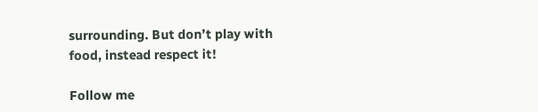surrounding. But don’t play with food, instead respect it!

Follow me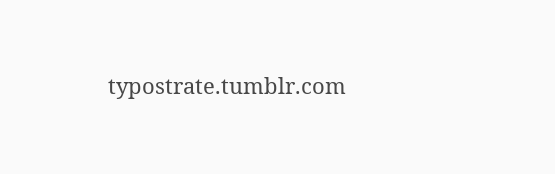typostrate.tumblr.com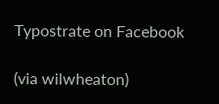Typostrate on Facebook

(via wilwheaton)